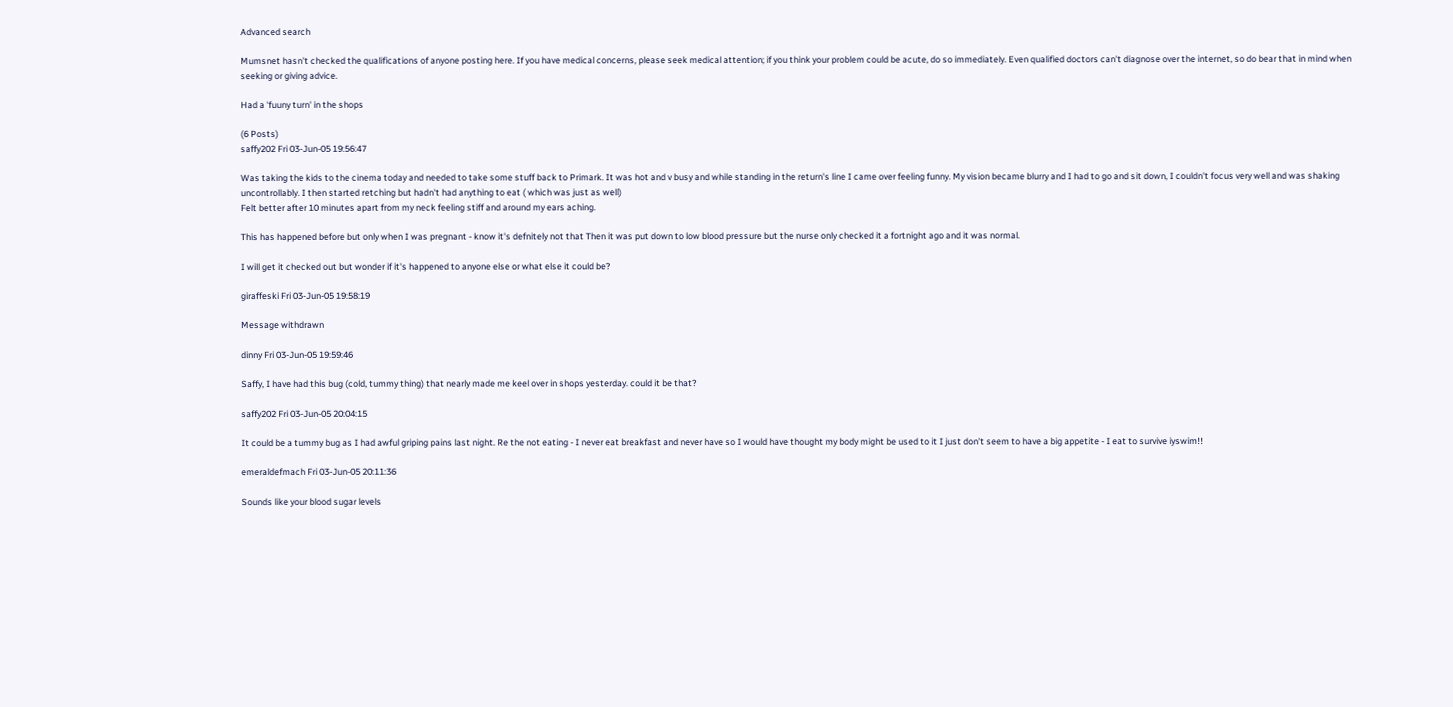Advanced search

Mumsnet hasn't checked the qualifications of anyone posting here. If you have medical concerns, please seek medical attention; if you think your problem could be acute, do so immediately. Even qualified doctors can't diagnose over the internet, so do bear that in mind when seeking or giving advice.

Had a 'fuuny turn' in the shops

(6 Posts)
saffy202 Fri 03-Jun-05 19:56:47

Was taking the kids to the cinema today and needed to take some stuff back to Primark. It was hot and v busy and while standing in the return's line I came over feeling funny. My vision became blurry and I had to go and sit down, I couldn't focus very well and was shaking uncontrollably. I then started retching but hadn't had anything to eat ( which was just as well)
Felt better after 10 minutes apart from my neck feeling stiff and around my ears aching.

This has happened before but only when I was pregnant - know it's defnitely not that Then it was put down to low blood pressure but the nurse only checked it a fortnight ago and it was normal.

I will get it checked out but wonder if it's happened to anyone else or what else it could be?

giraffeski Fri 03-Jun-05 19:58:19

Message withdrawn

dinny Fri 03-Jun-05 19:59:46

Saffy, I have had this bug (cold, tummy thing) that nearly made me keel over in shops yesterday. could it be that?

saffy202 Fri 03-Jun-05 20:04:15

It could be a tummy bug as I had awful griping pains last night. Re the not eating - I never eat breakfast and never have so I would have thought my body might be used to it I just don't seem to have a big appetite - I eat to survive iyswim!!

emeraldefmach Fri 03-Jun-05 20:11:36

Sounds like your blood sugar levels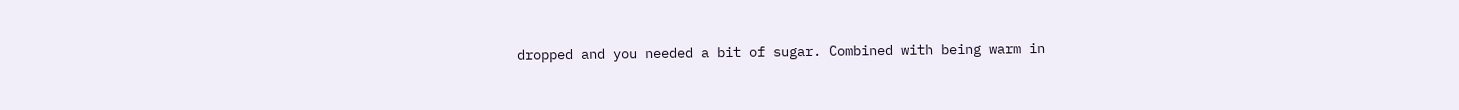dropped and you needed a bit of sugar. Combined with being warm in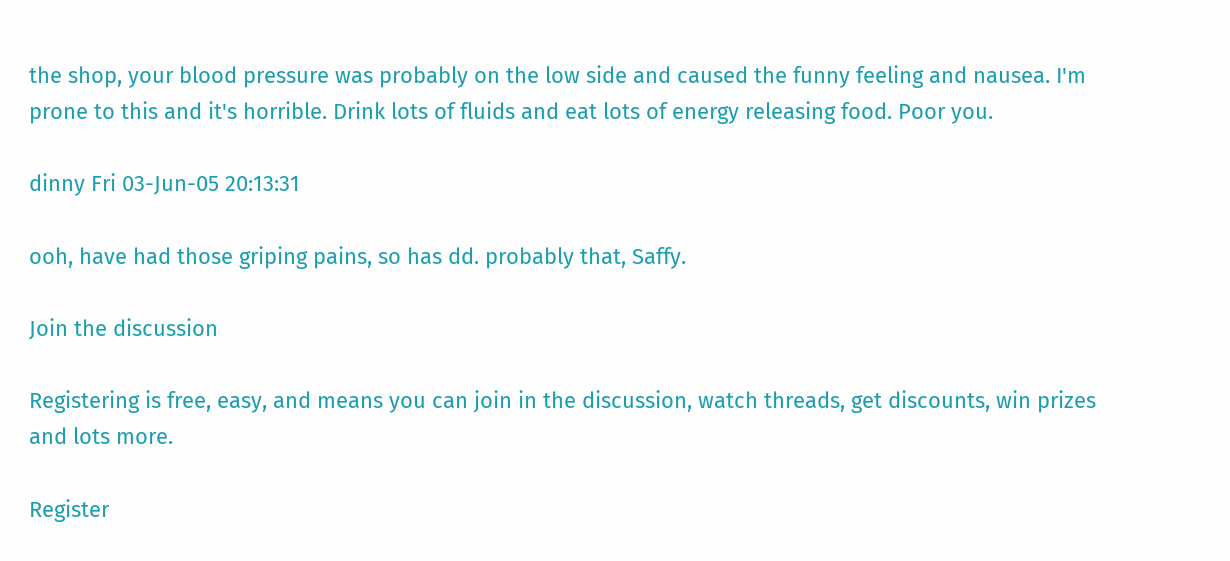the shop, your blood pressure was probably on the low side and caused the funny feeling and nausea. I'm prone to this and it's horrible. Drink lots of fluids and eat lots of energy releasing food. Poor you.

dinny Fri 03-Jun-05 20:13:31

ooh, have had those griping pains, so has dd. probably that, Saffy.

Join the discussion

Registering is free, easy, and means you can join in the discussion, watch threads, get discounts, win prizes and lots more.

Register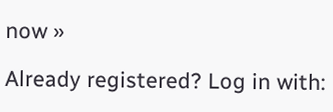now »

Already registered? Log in with: